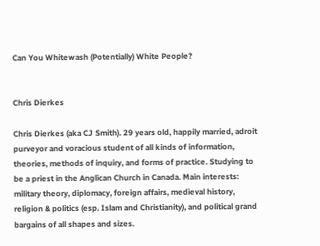Can You Whitewash (Potentially) White People?


Chris Dierkes

Chris Dierkes (aka CJ Smith). 29 years old, happily married, adroit purveyor and voracious student of all kinds of information, theories, methods of inquiry, and forms of practice. Studying to be a priest in the Anglican Church in Canada. Main interests: military theory, diplomacy, foreign affairs, medieval history, religion & politics (esp. Islam and Christianity), and political grand bargains of all shapes and sizes.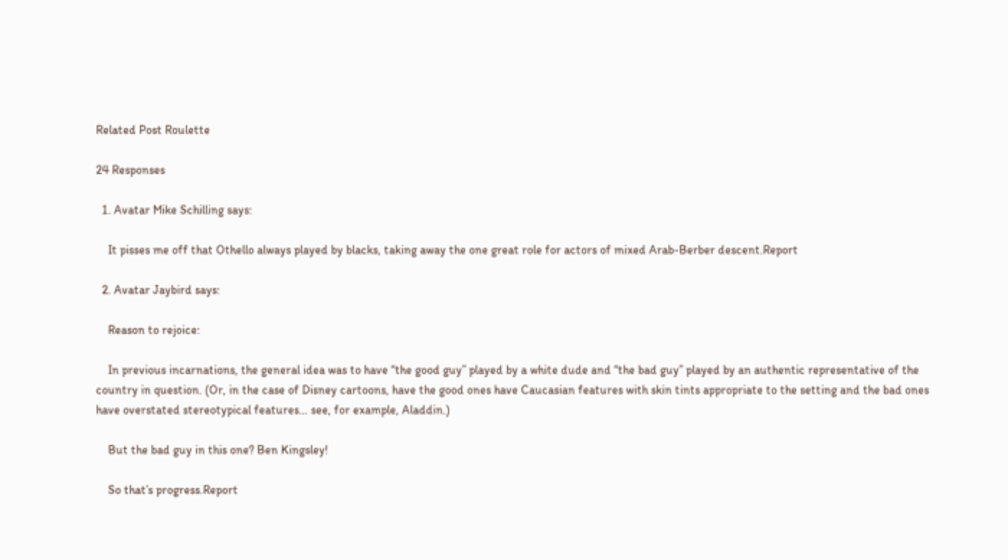Related Post Roulette

24 Responses

  1. Avatar Mike Schilling says:

    It pisses me off that Othello always played by blacks, taking away the one great role for actors of mixed Arab-Berber descent.Report

  2. Avatar Jaybird says:

    Reason to rejoice:

    In previous incarnations, the general idea was to have “the good guy” played by a white dude and “the bad guy” played by an authentic representative of the country in question. (Or, in the case of Disney cartoons, have the good ones have Caucasian features with skin tints appropriate to the setting and the bad ones have overstated stereotypical features… see, for example, Aladdin.)

    But the bad guy in this one? Ben Kingsley!

    So that’s progress.Report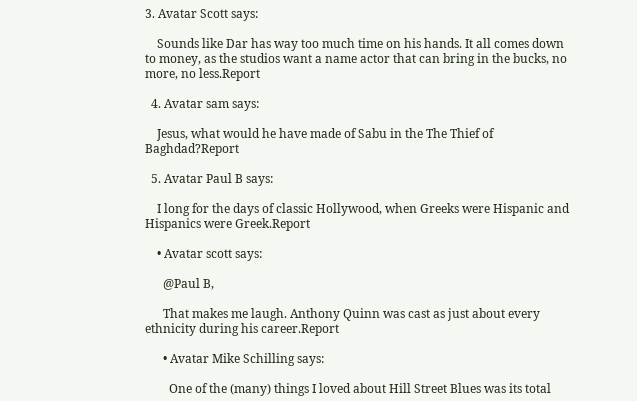3. Avatar Scott says:

    Sounds like Dar has way too much time on his hands. It all comes down to money, as the studios want a name actor that can bring in the bucks, no more, no less.Report

  4. Avatar sam says:

    Jesus, what would he have made of Sabu in the The Thief of Baghdad?Report

  5. Avatar Paul B says:

    I long for the days of classic Hollywood, when Greeks were Hispanic and Hispanics were Greek.Report

    • Avatar scott says:

      @Paul B,

      That makes me laugh. Anthony Quinn was cast as just about every ethnicity during his career.Report

      • Avatar Mike Schilling says:

        One of the (many) things I loved about Hill Street Blues was its total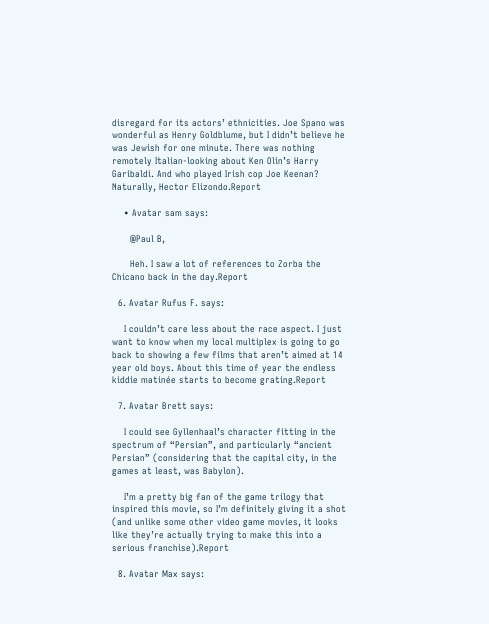disregard for its actors’ ethnicities. Joe Spano was wonderful as Henry Goldblume, but I didn’t believe he was Jewish for one minute. There was nothing remotely Italian-looking about Ken Olin’s Harry Garibaldi. And who played Irish cop Joe Keenan? Naturally, Hector Elizondo.Report

    • Avatar sam says:

      @Paul B,

      Heh. I saw a lot of references to Zorba the Chicano back in the day.Report

  6. Avatar Rufus F. says:

    I couldn’t care less about the race aspect. I just want to know when my local multiplex is going to go back to showing a few films that aren’t aimed at 14 year old boys. About this time of year the endless kiddie matinée starts to become grating.Report

  7. Avatar Brett says:

    I could see Gyllenhaal’s character fitting in the spectrum of “Persian”, and particularly “ancient Persian” (considering that the capital city, in the games at least, was Babylon).

    I’m a pretty big fan of the game trilogy that inspired this movie, so I’m definitely giving it a shot (and unlike some other video game movies, it looks like they’re actually trying to make this into a serious franchise).Report

  8. Avatar Max says: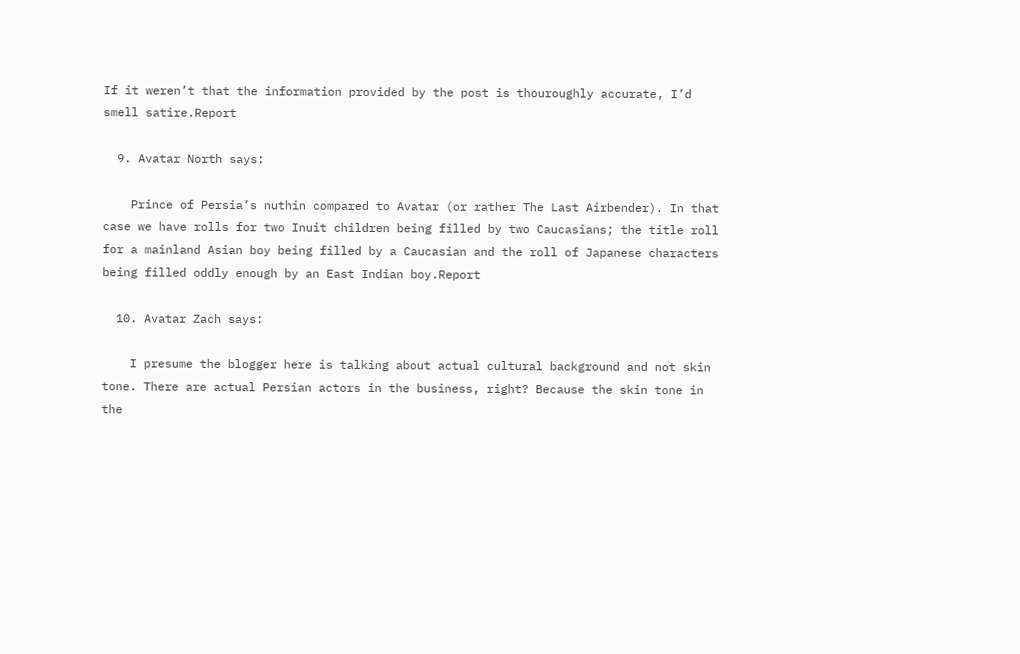If it weren’t that the information provided by the post is thouroughly accurate, I’d smell satire.Report

  9. Avatar North says:

    Prince of Persia’s nuthin compared to Avatar (or rather The Last Airbender). In that case we have rolls for two Inuit children being filled by two Caucasians; the title roll for a mainland Asian boy being filled by a Caucasian and the roll of Japanese characters being filled oddly enough by an East Indian boy.Report

  10. Avatar Zach says:

    I presume the blogger here is talking about actual cultural background and not skin tone. There are actual Persian actors in the business, right? Because the skin tone in the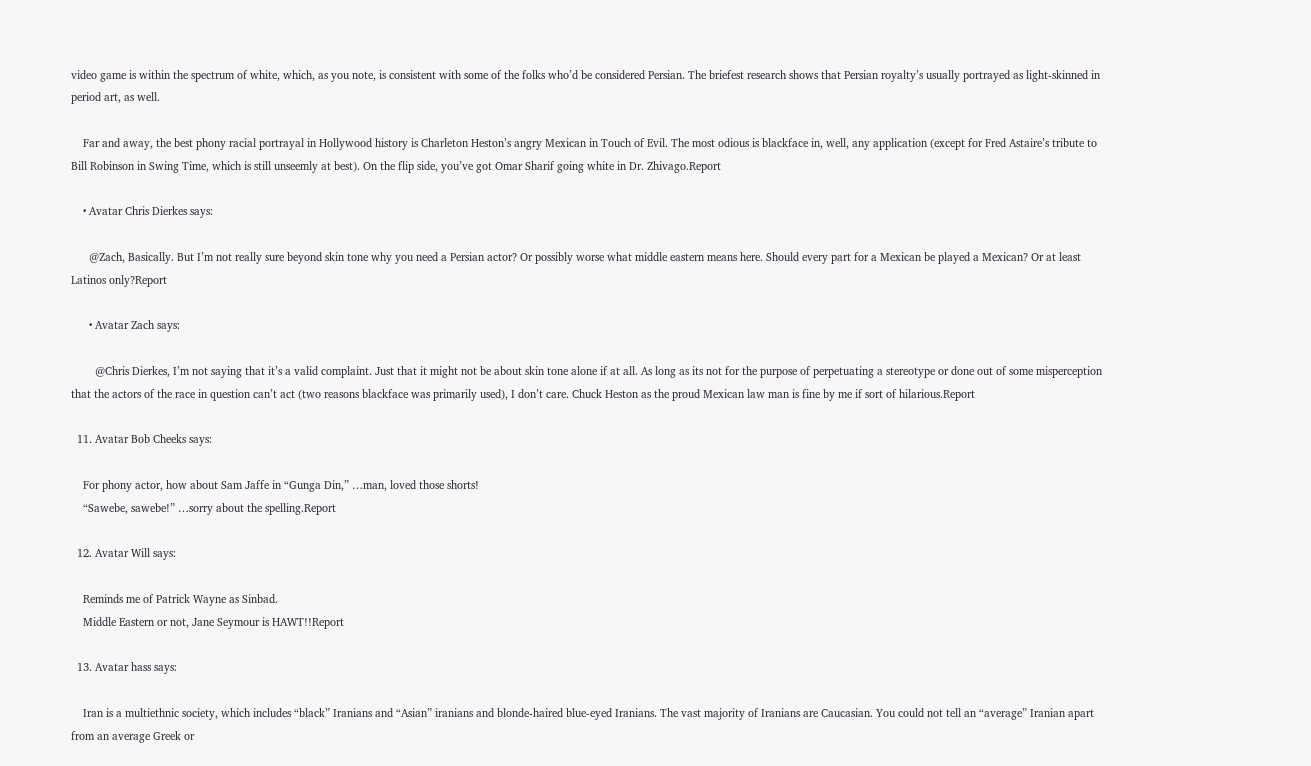video game is within the spectrum of white, which, as you note, is consistent with some of the folks who’d be considered Persian. The briefest research shows that Persian royalty’s usually portrayed as light-skinned in period art, as well.

    Far and away, the best phony racial portrayal in Hollywood history is Charleton Heston’s angry Mexican in Touch of Evil. The most odious is blackface in, well, any application (except for Fred Astaire’s tribute to Bill Robinson in Swing Time, which is still unseemly at best). On the flip side, you’ve got Omar Sharif going white in Dr. Zhivago.Report

    • Avatar Chris Dierkes says:

      @Zach, Basically. But I’m not really sure beyond skin tone why you need a Persian actor? Or possibly worse what middle eastern means here. Should every part for a Mexican be played a Mexican? Or at least Latinos only?Report

      • Avatar Zach says:

        @Chris Dierkes, I’m not saying that it’s a valid complaint. Just that it might not be about skin tone alone if at all. As long as its not for the purpose of perpetuating a stereotype or done out of some misperception that the actors of the race in question can’t act (two reasons blackface was primarily used), I don’t care. Chuck Heston as the proud Mexican law man is fine by me if sort of hilarious.Report

  11. Avatar Bob Cheeks says:

    For phony actor, how about Sam Jaffe in “Gunga Din,” …man, loved those shorts!
    “Sawebe, sawebe!” …sorry about the spelling.Report

  12. Avatar Will says:

    Reminds me of Patrick Wayne as Sinbad.
    Middle Eastern or not, Jane Seymour is HAWT!!Report

  13. Avatar hass says:

    Iran is a multiethnic society, which includes “black” Iranians and “Asian” iranians and blonde-haired blue-eyed Iranians. The vast majority of Iranians are Caucasian. You could not tell an “average” Iranian apart from an average Greek or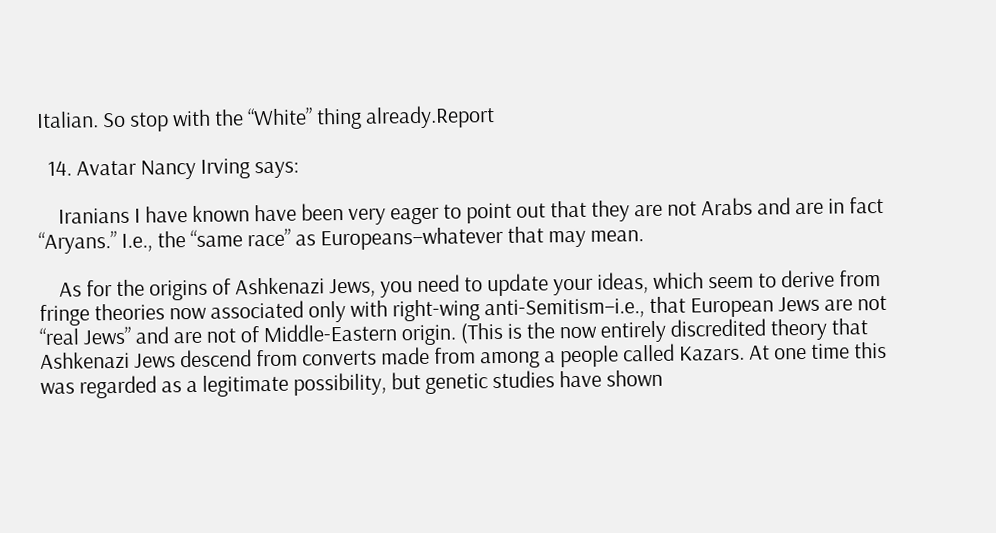Italian. So stop with the “White” thing already.Report

  14. Avatar Nancy Irving says:

    Iranians I have known have been very eager to point out that they are not Arabs and are in fact “Aryans.” I.e., the “same race” as Europeans–whatever that may mean.

    As for the origins of Ashkenazi Jews, you need to update your ideas, which seem to derive from fringe theories now associated only with right-wing anti-Semitism–i.e., that European Jews are not “real Jews” and are not of Middle-Eastern origin. (This is the now entirely discredited theory that Ashkenazi Jews descend from converts made from among a people called Kazars. At one time this was regarded as a legitimate possibility, but genetic studies have shown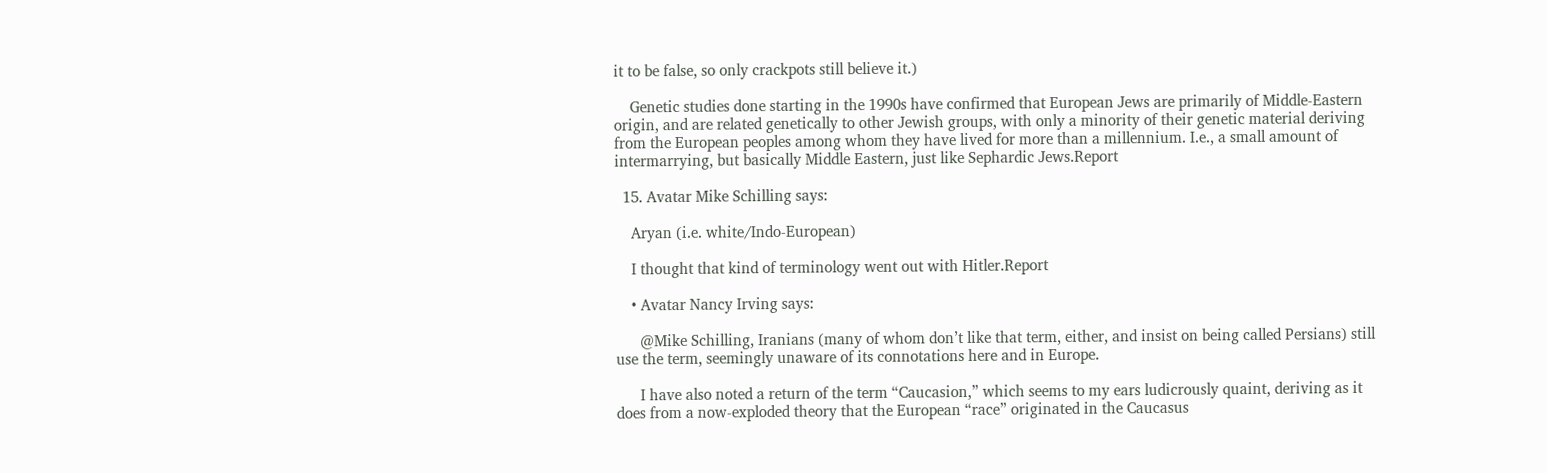it to be false, so only crackpots still believe it.)

    Genetic studies done starting in the 1990s have confirmed that European Jews are primarily of Middle-Eastern origin, and are related genetically to other Jewish groups, with only a minority of their genetic material deriving from the European peoples among whom they have lived for more than a millennium. I.e., a small amount of intermarrying, but basically Middle Eastern, just like Sephardic Jews.Report

  15. Avatar Mike Schilling says:

    Aryan (i.e. white/Indo-European)

    I thought that kind of terminology went out with Hitler.Report

    • Avatar Nancy Irving says:

      @Mike Schilling, Iranians (many of whom don’t like that term, either, and insist on being called Persians) still use the term, seemingly unaware of its connotations here and in Europe.

      I have also noted a return of the term “Caucasion,” which seems to my ears ludicrously quaint, deriving as it does from a now-exploded theory that the European “race” originated in the Caucasus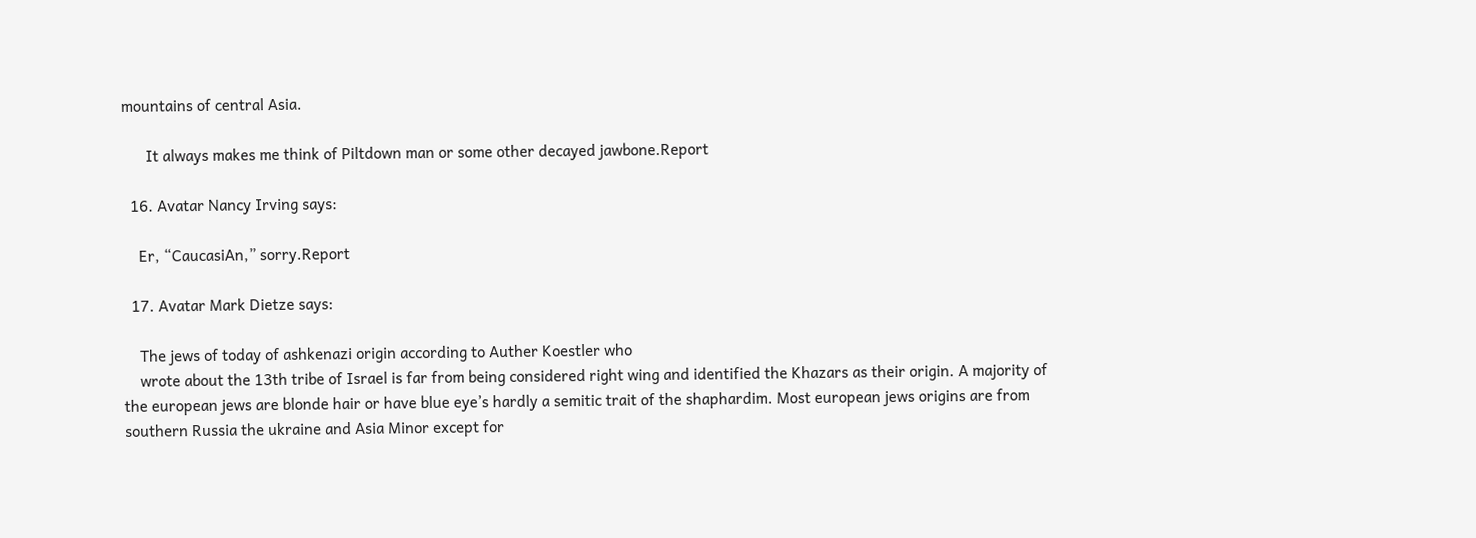mountains of central Asia.

      It always makes me think of Piltdown man or some other decayed jawbone.Report

  16. Avatar Nancy Irving says:

    Er, “CaucasiAn,” sorry.Report

  17. Avatar Mark Dietze says:

    The jews of today of ashkenazi origin according to Auther Koestler who
    wrote about the 13th tribe of Israel is far from being considered right wing and identified the Khazars as their origin. A majority of the european jews are blonde hair or have blue eye’s hardly a semitic trait of the shaphardim. Most european jews origins are from southern Russia the ukraine and Asia Minor except for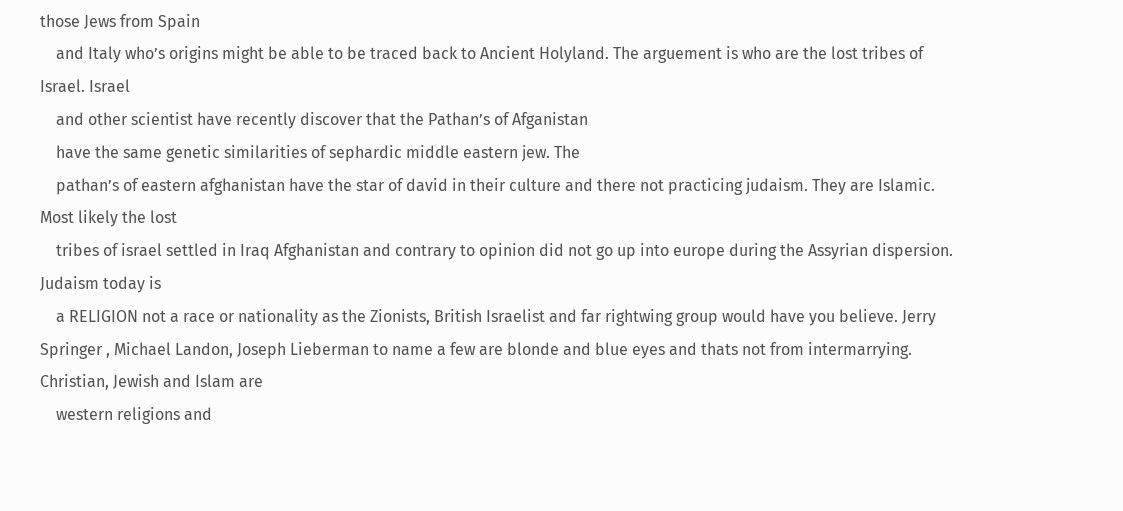those Jews from Spain
    and Italy who’s origins might be able to be traced back to Ancient Holyland. The arguement is who are the lost tribes of Israel. Israel
    and other scientist have recently discover that the Pathan’s of Afganistan
    have the same genetic similarities of sephardic middle eastern jew. The
    pathan’s of eastern afghanistan have the star of david in their culture and there not practicing judaism. They are Islamic. Most likely the lost
    tribes of israel settled in Iraq Afghanistan and contrary to opinion did not go up into europe during the Assyrian dispersion. Judaism today is
    a RELIGION not a race or nationality as the Zionists, British Israelist and far rightwing group would have you believe. Jerry Springer , Michael Landon, Joseph Lieberman to name a few are blonde and blue eyes and thats not from intermarrying. Christian, Jewish and Islam are
    western religions and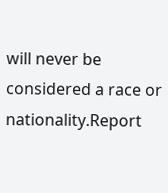will never be considered a race or nationality.Report